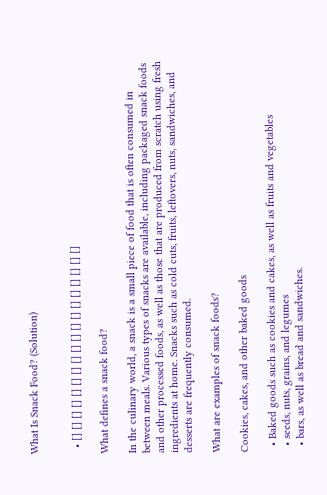What Is Snack Food? (Solution)


  • [] [] [] [] [] [] [] [] [] [] [] [] [] [] [] [] [] []

What defines a snack food?

In the culinary world, a snack is a small piece of food that is often consumed in between meals. Various types of snacks are available, including packaged snack foods and other processed foods, as well as those that are produced from scratch using fresh ingredients at home. Snacks such as cold cuts, fruits, leftovers, nuts, sandwiches, and desserts are frequently consumed.

What are examples of snack foods?

Cookies, cakes, and other baked goods

  • Baked goods such as cookies and cakes, as well as fruits and vegetables
  • seeds, nuts, grains, and legumes
  • bars, as well as bread and sandwiches.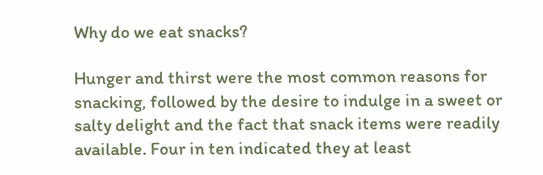Why do we eat snacks?

Hunger and thirst were the most common reasons for snacking, followed by the desire to indulge in a sweet or salty delight and the fact that snack items were readily available. Four in ten indicated they at least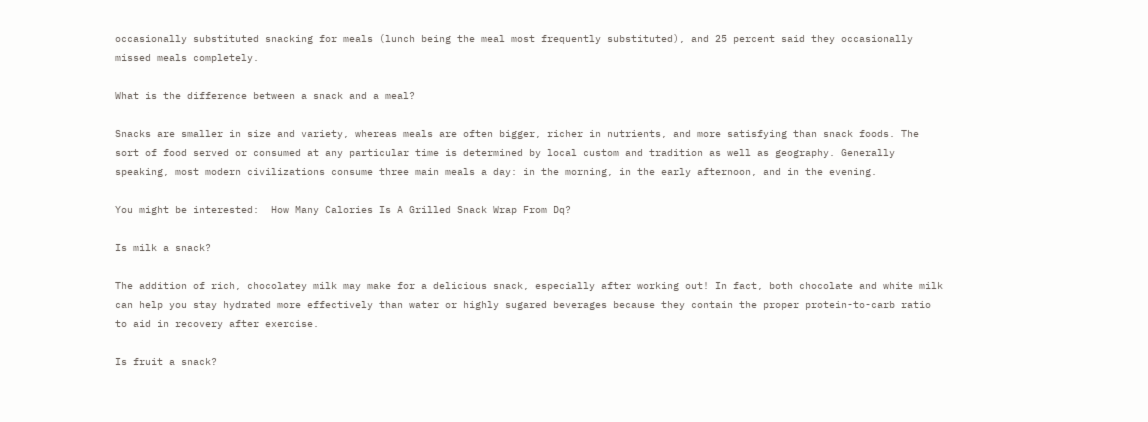occasionally substituted snacking for meals (lunch being the meal most frequently substituted), and 25 percent said they occasionally missed meals completely.

What is the difference between a snack and a meal?

Snacks are smaller in size and variety, whereas meals are often bigger, richer in nutrients, and more satisfying than snack foods. The sort of food served or consumed at any particular time is determined by local custom and tradition as well as geography. Generally speaking, most modern civilizations consume three main meals a day: in the morning, in the early afternoon, and in the evening.

You might be interested:  How Many Calories Is A Grilled Snack Wrap From Dq?

Is milk a snack?

The addition of rich, chocolatey milk may make for a delicious snack, especially after working out! In fact, both chocolate and white milk can help you stay hydrated more effectively than water or highly sugared beverages because they contain the proper protein-to-carb ratio to aid in recovery after exercise.

Is fruit a snack?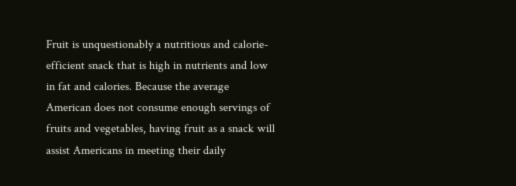Fruit is unquestionably a nutritious and calorie-efficient snack that is high in nutrients and low in fat and calories. Because the average American does not consume enough servings of fruits and vegetables, having fruit as a snack will assist Americans in meeting their daily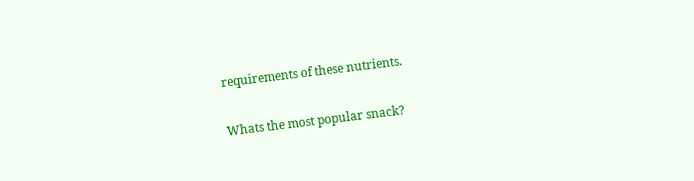requirements of these nutrients.

Whats the most popular snack?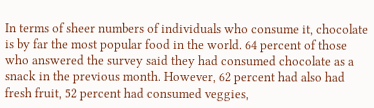In terms of sheer numbers of individuals who consume it, chocolate is by far the most popular food in the world. 64 percent of those who answered the survey said they had consumed chocolate as a snack in the previous month. However, 62 percent had also had fresh fruit, 52 percent had consumed veggies,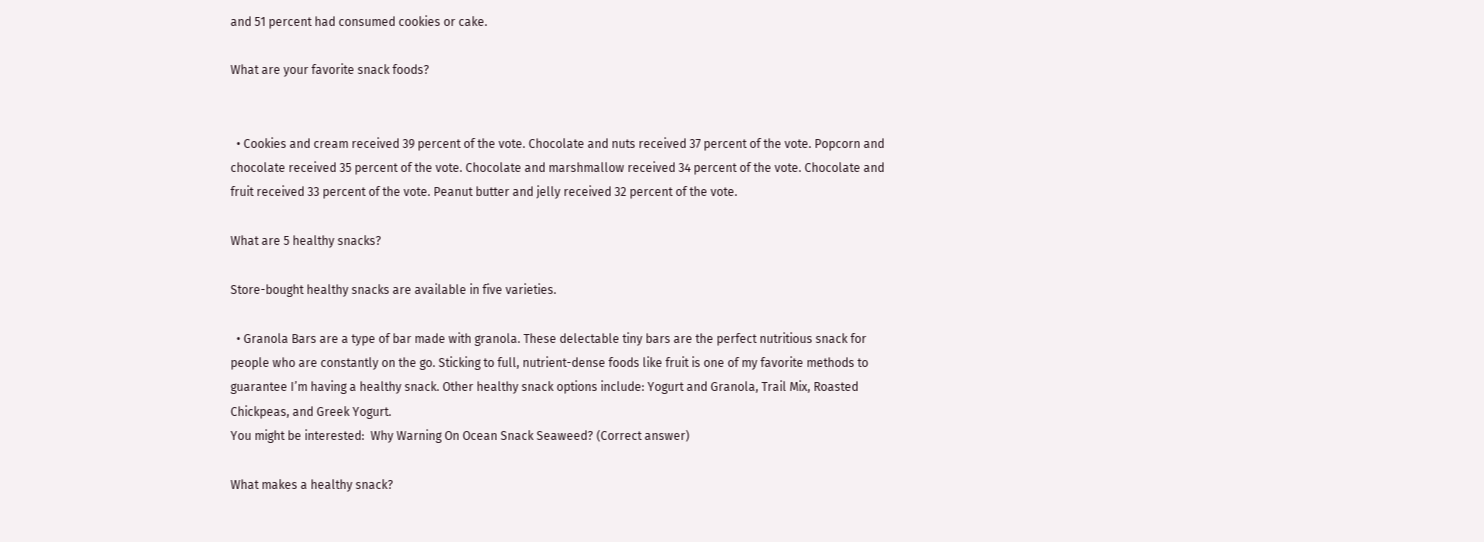and 51 percent had consumed cookies or cake.

What are your favorite snack foods?


  • Cookies and cream received 39 percent of the vote. Chocolate and nuts received 37 percent of the vote. Popcorn and chocolate received 35 percent of the vote. Chocolate and marshmallow received 34 percent of the vote. Chocolate and fruit received 33 percent of the vote. Peanut butter and jelly received 32 percent of the vote.

What are 5 healthy snacks?

Store-bought healthy snacks are available in five varieties.

  • Granola Bars are a type of bar made with granola. These delectable tiny bars are the perfect nutritious snack for people who are constantly on the go. Sticking to full, nutrient-dense foods like fruit is one of my favorite methods to guarantee I’m having a healthy snack. Other healthy snack options include: Yogurt and Granola, Trail Mix, Roasted Chickpeas, and Greek Yogurt.
You might be interested:  Why Warning On Ocean Snack Seaweed? (Correct answer)

What makes a healthy snack?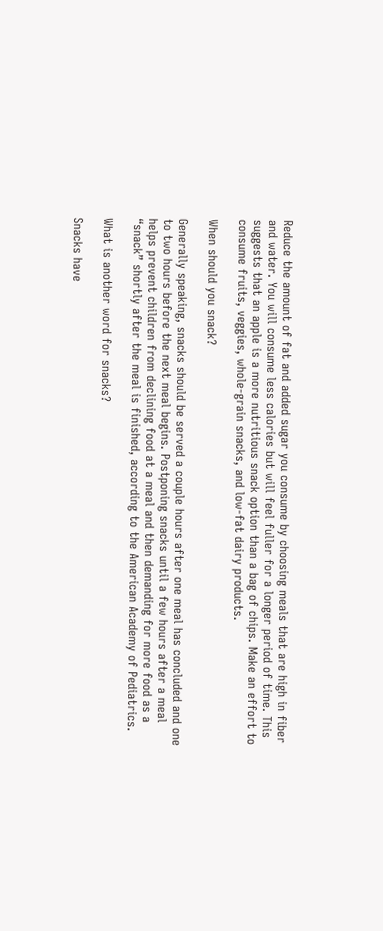Reduce the amount of fat and added sugar you consume by choosing meals that are high in fiber and water. You will consume less calories but will feel fuller for a longer period of time. This suggests that an apple is a more nutritious snack option than a bag of chips. Make an effort to consume fruits, veggies, whole-grain snacks, and low-fat dairy products.

When should you snack?

Generally speaking, snacks should be served a couple hours after one meal has concluded and one to two hours before the next meal begins. Postponing snacks until a few hours after a meal helps prevent children from declining food at a meal and then demanding for more food as a “snack” shortly after the meal is finished, according to the American Academy of Pediatrics.

What is another word for snacks?

Snacks have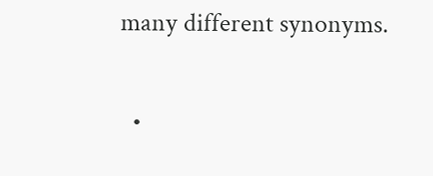many different synonyms.

  •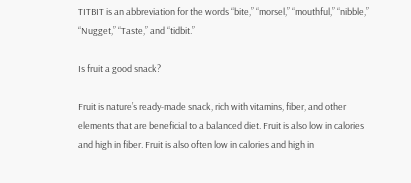TITBIT is an abbreviation for the words “bite,” “morsel,” “mouthful,” “nibble,” “Nugget,” “Taste,” and “tidbit.”

Is fruit a good snack?

Fruit is nature’s ready-made snack, rich with vitamins, fiber, and other elements that are beneficial to a balanced diet. Fruit is also low in calories and high in fiber. Fruit is also often low in calories and high in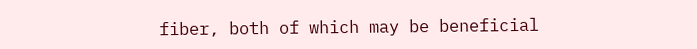fiber, both of which may be beneficial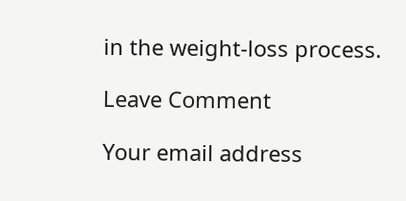in the weight-loss process.

Leave Comment

Your email address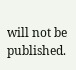will not be published.